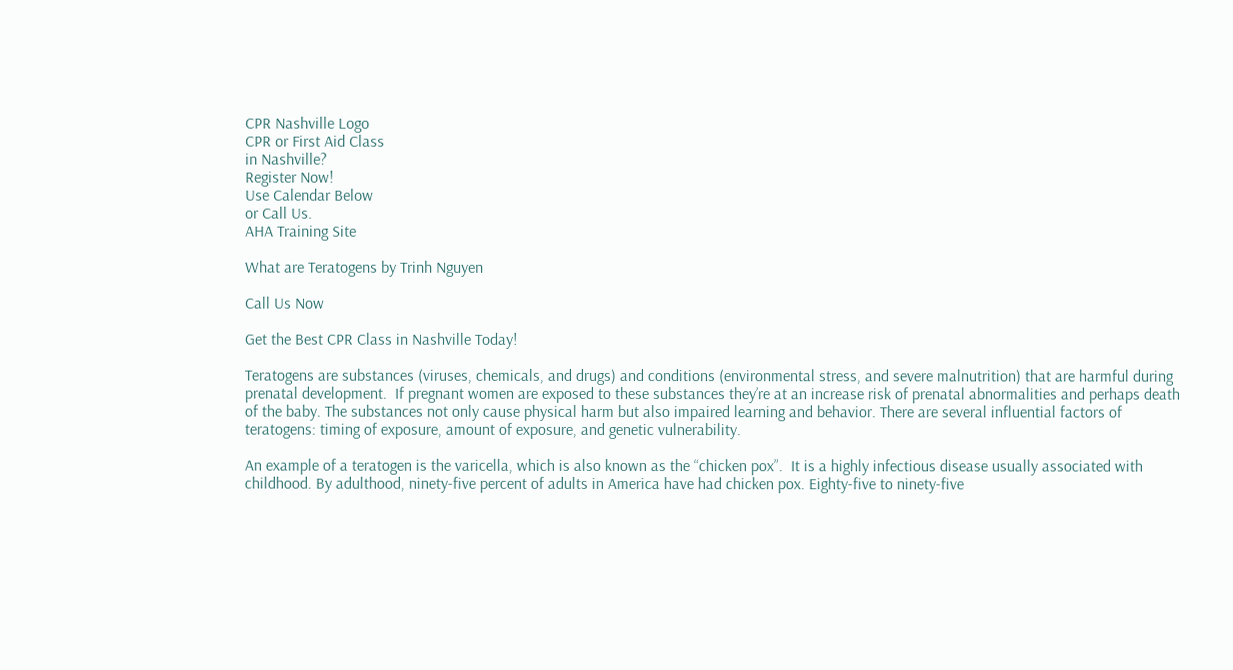CPR Nashville Logo
CPR or First Aid Class
in Nashville?
Register Now!
Use Calendar Below
or Call Us.
AHA Training Site

What are Teratogens by Trinh Nguyen

Call Us Now

Get the Best CPR Class in Nashville Today!

Teratogens are substances (viruses, chemicals, and drugs) and conditions (environmental stress, and severe malnutrition) that are harmful during prenatal development.  If pregnant women are exposed to these substances they’re at an increase risk of prenatal abnormalities and perhaps death of the baby. The substances not only cause physical harm but also impaired learning and behavior. There are several influential factors of teratogens: timing of exposure, amount of exposure, and genetic vulnerability.

An example of a teratogen is the varicella, which is also known as the “chicken pox”.  It is a highly infectious disease usually associated with childhood. By adulthood, ninety-five percent of adults in America have had chicken pox. Eighty-five to ninety-five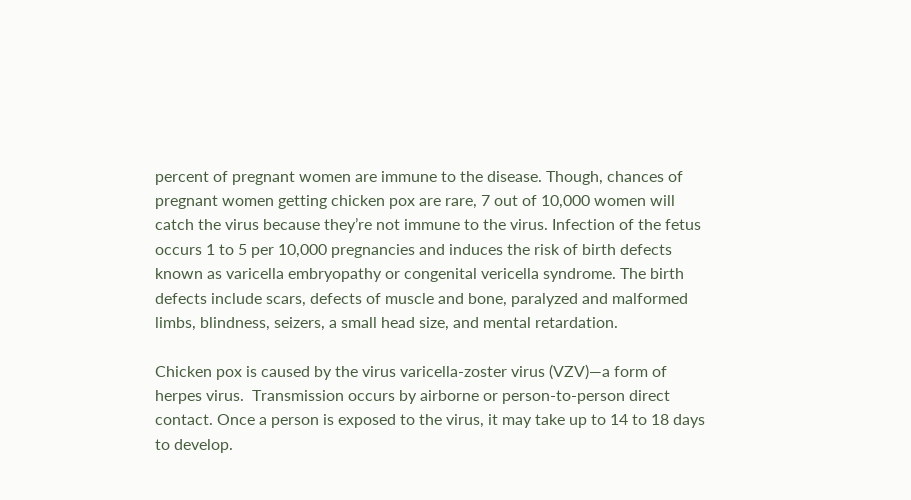percent of pregnant women are immune to the disease. Though, chances of pregnant women getting chicken pox are rare, 7 out of 10,000 women will catch the virus because they’re not immune to the virus. Infection of the fetus occurs 1 to 5 per 10,000 pregnancies and induces the risk of birth defects known as varicella embryopathy or congenital vericella syndrome. The birth defects include scars, defects of muscle and bone, paralyzed and malformed limbs, blindness, seizers, a small head size, and mental retardation.

Chicken pox is caused by the virus varicella-zoster virus (VZV)—a form of herpes virus.  Transmission occurs by airborne or person-to-person direct contact. Once a person is exposed to the virus, it may take up to 14 to 18 days to develop.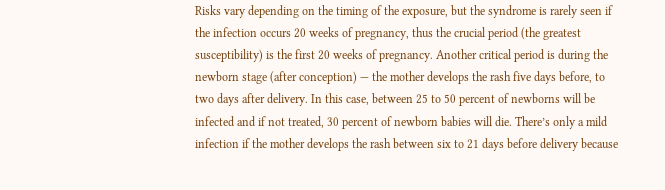Risks vary depending on the timing of the exposure, but the syndrome is rarely seen if the infection occurs 20 weeks of pregnancy, thus the crucial period (the greatest susceptibility) is the first 20 weeks of pregnancy. Another critical period is during the newborn stage (after conception) — the mother develops the rash five days before, to two days after delivery. In this case, between 25 to 50 percent of newborns will be infected and if not treated, 30 percent of newborn babies will die. There’s only a mild infection if the mother develops the rash between six to 21 days before delivery because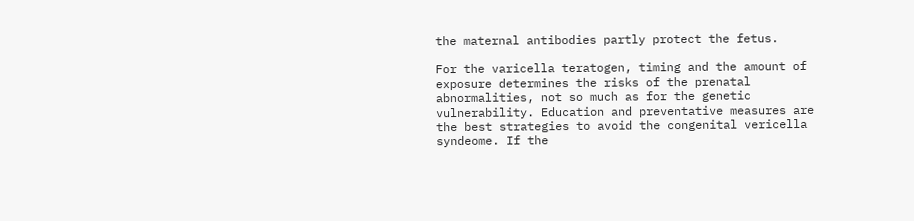the maternal antibodies partly protect the fetus.

For the varicella teratogen, timing and the amount of exposure determines the risks of the prenatal abnormalities, not so much as for the genetic vulnerability. Education and preventative measures are the best strategies to avoid the congenital vericella syndeome. If the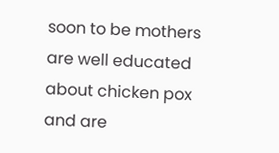soon to be mothers are well educated about chicken pox and are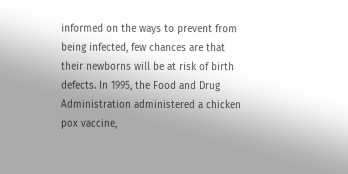informed on the ways to prevent from being infected, few chances are that their newborns will be at risk of birth defects. In 1995, the Food and Drug Administration administered a chicken pox vaccine,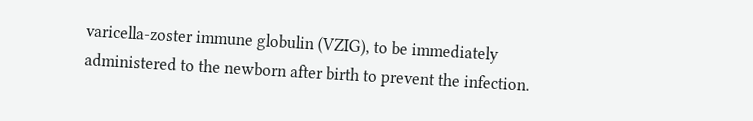varicella-zoster immune globulin (VZIG), to be immediately administered to the newborn after birth to prevent the infection.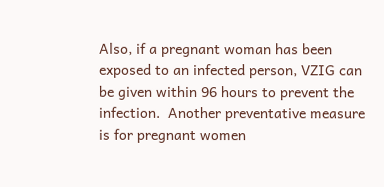Also, if a pregnant woman has been exposed to an infected person, VZIG can be given within 96 hours to prevent the infection.  Another preventative measure is for pregnant women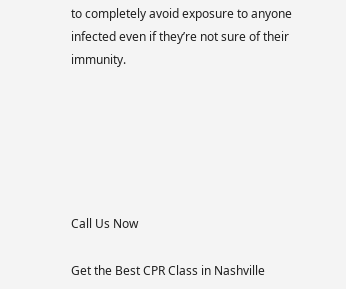to completely avoid exposure to anyone infected even if they’re not sure of their immunity.






Call Us Now

Get the Best CPR Class in Nashville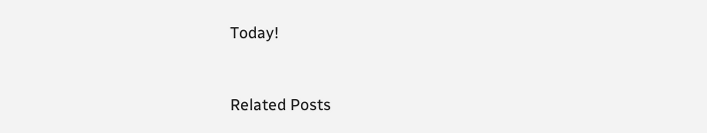Today!



Related Posts